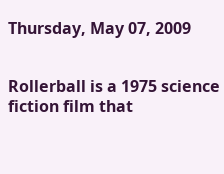Thursday, May 07, 2009


Rollerball is a 1975 science fiction film that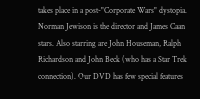takes place in a post-"Corporate Wars" dystopia. Norman Jewison is the director and James Caan stars. Also starring are John Houseman, Ralph Richardson and John Beck (who has a Star Trek connection). Our DVD has few special features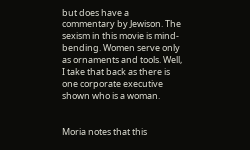but does have a commentary by Jewison. The sexism in this movie is mind-bending. Women serve only as ornaments and tools. Well, I take that back as there is one corporate executive shown who is a woman.


Moria notes that this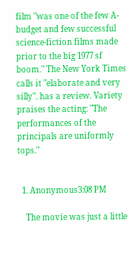film "was one of the few A-budget and few successful science-fiction films made prior to the big 1977 sf boom." The New York Times calls it "elaborate and very silly". has a review. Variety praises the acting: "The performances of the principals are uniformly tops."


  1. Anonymous3:08 PM

    The movie was just a little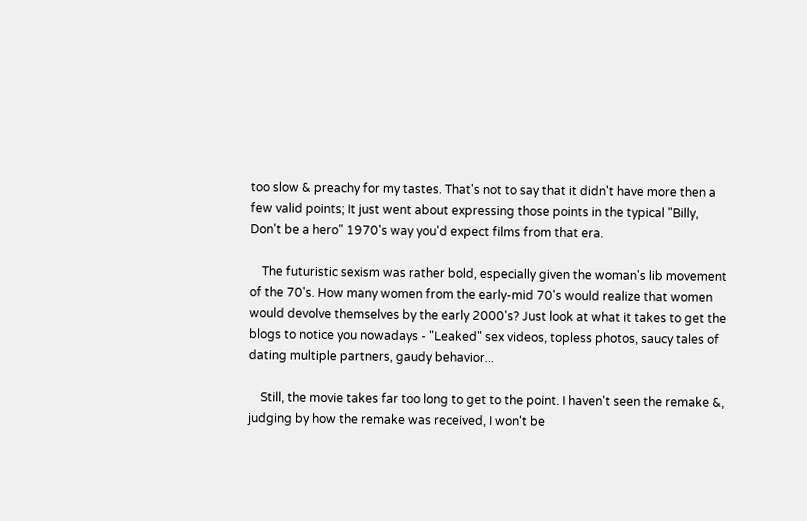too slow & preachy for my tastes. That's not to say that it didn't have more then a few valid points; It just went about expressing those points in the typical "Billy, Don't be a hero" 1970's way you'd expect films from that era.

    The futuristic sexism was rather bold, especially given the woman's lib movement of the 70's. How many women from the early-mid 70's would realize that women would devolve themselves by the early 2000's? Just look at what it takes to get the blogs to notice you nowadays - "Leaked" sex videos, topless photos, saucy tales of dating multiple partners, gaudy behavior...

    Still, the movie takes far too long to get to the point. I haven't seen the remake &, judging by how the remake was received, I won't be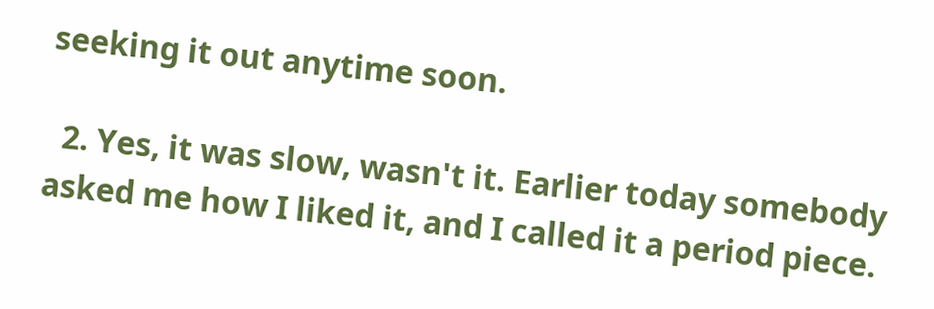seeking it out anytime soon.

  2. Yes, it was slow, wasn't it. Earlier today somebody asked me how I liked it, and I called it a period piece.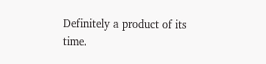Definitely a product of its time.